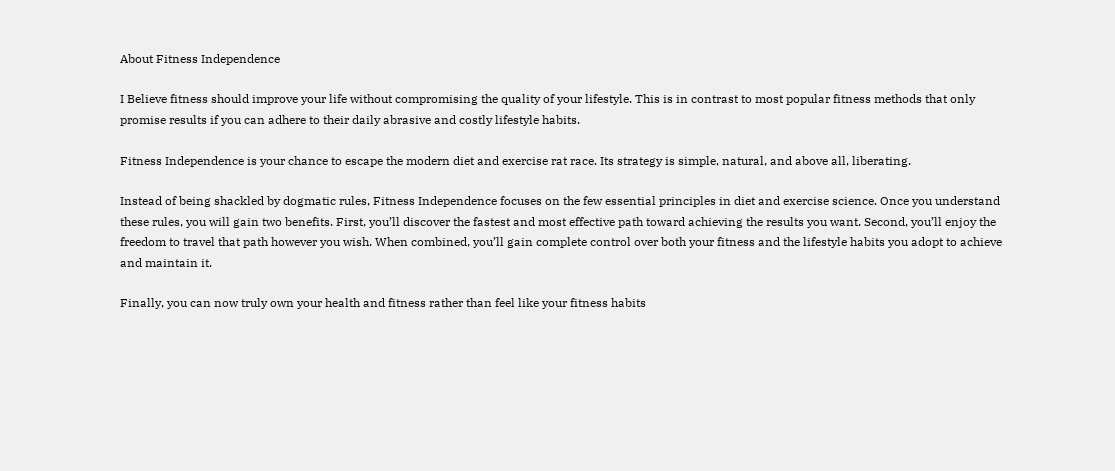About Fitness Independence

I Believe fitness should improve your life without compromising the quality of your lifestyle. This is in contrast to most popular fitness methods that only promise results if you can adhere to their daily abrasive and costly lifestyle habits.

Fitness Independence is your chance to escape the modern diet and exercise rat race. Its strategy is simple, natural, and above all, liberating.

Instead of being shackled by dogmatic rules, Fitness Independence focuses on the few essential principles in diet and exercise science. Once you understand these rules, you will gain two benefits. First, you’ll discover the fastest and most effective path toward achieving the results you want. Second, you’ll enjoy the freedom to travel that path however you wish. When combined, you’ll gain complete control over both your fitness and the lifestyle habits you adopt to achieve and maintain it.

Finally, you can now truly own your health and fitness rather than feel like your fitness habits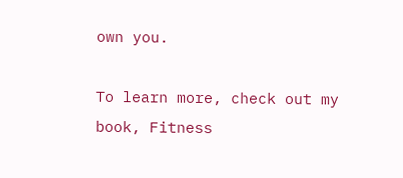own you.

To learn more, check out my book, Fitness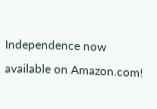Independence now available on Amazon.com!